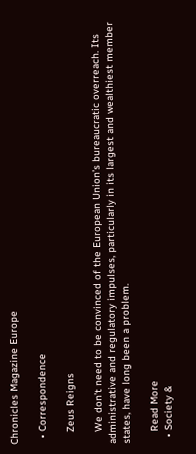Chronicles Magazine Europe

  • Correspondence

    Zeus Reigns

    We don’t need to be convinced of the European Union’s bureaucratic overreach. Its administrative and regulatory impulses, particularly in its largest and wealthiest member states, have long been a problem.

    Read More
  • Society &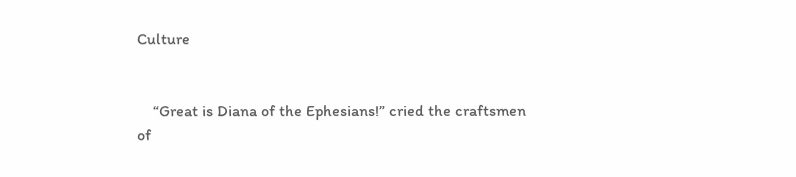Culture


    “Great is Diana of the Ephesians!” cried the craftsmen of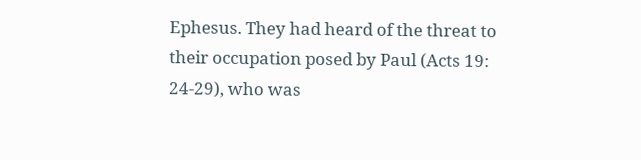Ephesus. They had heard of the threat to their occupation posed by Paul (Acts 19: 24-29), who was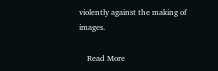violently against the making of images.

    Read More